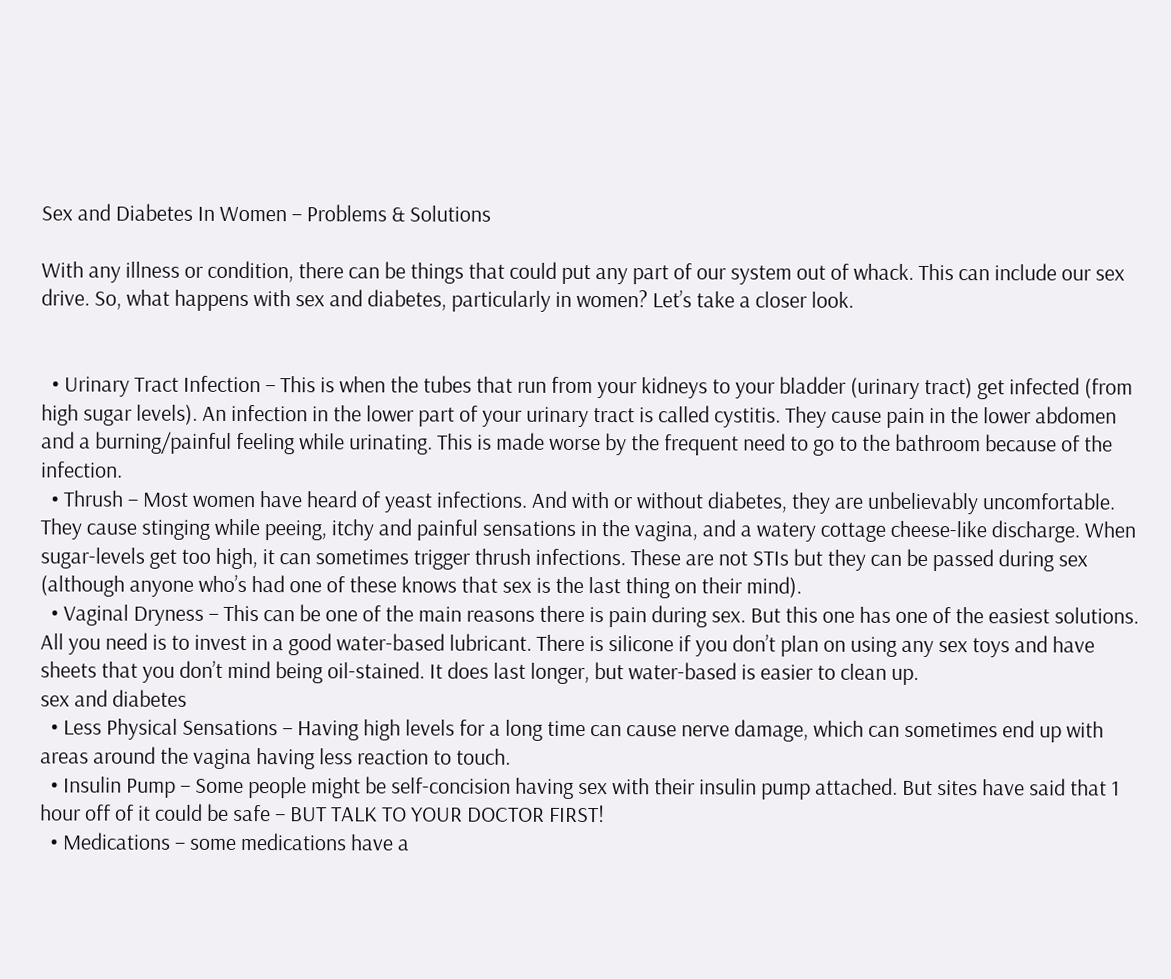Sex and Diabetes In Women – Problems & Solutions

With any illness or condition, there can be things that could put any part of our system out of whack. This can include our sex drive. So, what happens with sex and diabetes, particularly in women? Let’s take a closer look.


  • Urinary Tract Infection – This is when the tubes that run from your kidneys to your bladder (urinary tract) get infected (from high sugar levels). An infection in the lower part of your urinary tract is called cystitis. They cause pain in the lower abdomen and a burning/painful feeling while urinating. This is made worse by the frequent need to go to the bathroom because of the infection.
  • Thrush – Most women have heard of yeast infections. And with or without diabetes, they are unbelievably uncomfortable. They cause stinging while peeing, itchy and painful sensations in the vagina, and a watery cottage cheese-like discharge. When sugar-levels get too high, it can sometimes trigger thrush infections. These are not STIs but they can be passed during sex (although anyone who’s had one of these knows that sex is the last thing on their mind).
  • Vaginal Dryness – This can be one of the main reasons there is pain during sex. But this one has one of the easiest solutions. All you need is to invest in a good water-based lubricant. There is silicone if you don’t plan on using any sex toys and have sheets that you don’t mind being oil-stained. It does last longer, but water-based is easier to clean up.
sex and diabetes
  • Less Physical Sensations – Having high levels for a long time can cause nerve damage, which can sometimes end up with areas around the vagina having less reaction to touch.
  • Insulin Pump – Some people might be self-concision having sex with their insulin pump attached. But sites have said that 1 hour off of it could be safe – BUT TALK TO YOUR DOCTOR FIRST!
  • Medications – some medications have a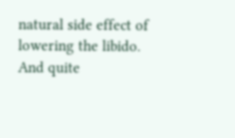natural side effect of lowering the libido. And quite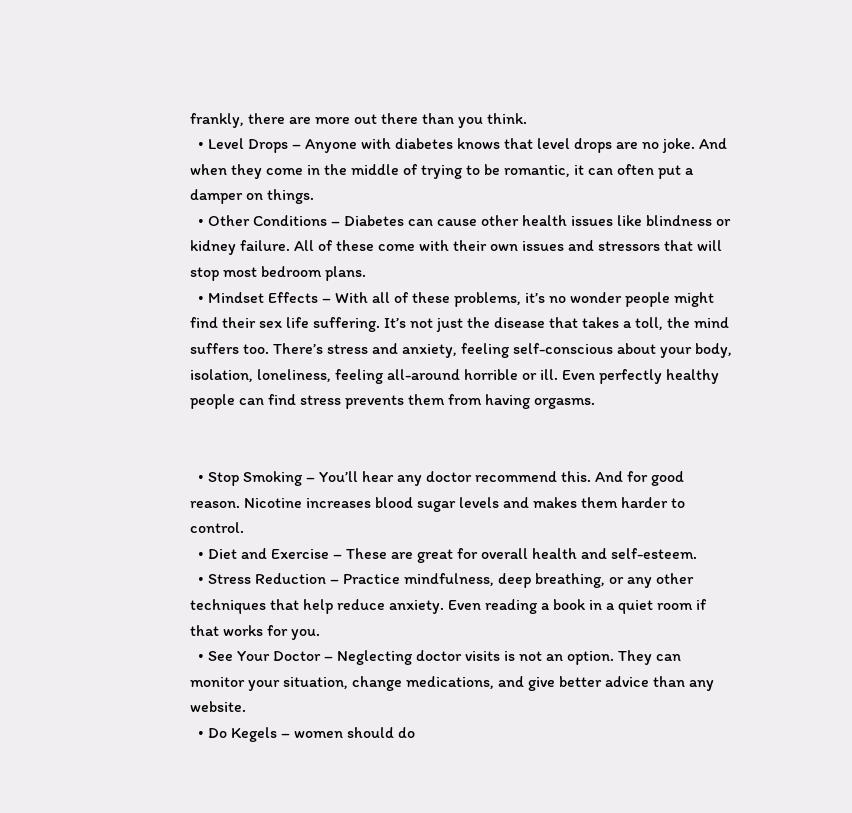frankly, there are more out there than you think.
  • Level Drops – Anyone with diabetes knows that level drops are no joke. And when they come in the middle of trying to be romantic, it can often put a damper on things.
  • Other Conditions – Diabetes can cause other health issues like blindness or kidney failure. All of these come with their own issues and stressors that will stop most bedroom plans.
  • Mindset Effects – With all of these problems, it’s no wonder people might find their sex life suffering. It’s not just the disease that takes a toll, the mind suffers too. There’s stress and anxiety, feeling self-conscious about your body, isolation, loneliness, feeling all-around horrible or ill. Even perfectly healthy people can find stress prevents them from having orgasms.


  • Stop Smoking – You’ll hear any doctor recommend this. And for good reason. Nicotine increases blood sugar levels and makes them harder to control.
  • Diet and Exercise – These are great for overall health and self-esteem.
  • Stress Reduction – Practice mindfulness, deep breathing, or any other techniques that help reduce anxiety. Even reading a book in a quiet room if that works for you.
  • See Your Doctor – Neglecting doctor visits is not an option. They can monitor your situation, change medications, and give better advice than any website.
  • Do Kegels – women should do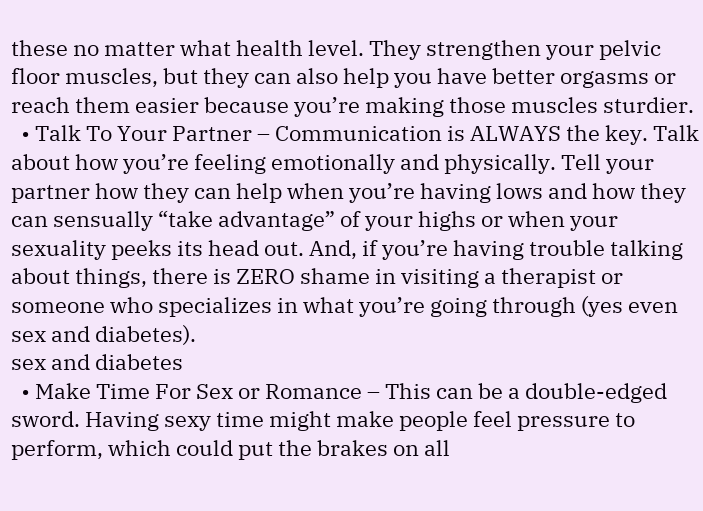these no matter what health level. They strengthen your pelvic floor muscles, but they can also help you have better orgasms or reach them easier because you’re making those muscles sturdier.
  • Talk To Your Partner – Communication is ALWAYS the key. Talk about how you’re feeling emotionally and physically. Tell your partner how they can help when you’re having lows and how they can sensually “take advantage” of your highs or when your sexuality peeks its head out. And, if you’re having trouble talking about things, there is ZERO shame in visiting a therapist or someone who specializes in what you’re going through (yes even sex and diabetes).
sex and diabetes
  • Make Time For Sex or Romance – This can be a double-edged sword. Having sexy time might make people feel pressure to perform, which could put the brakes on all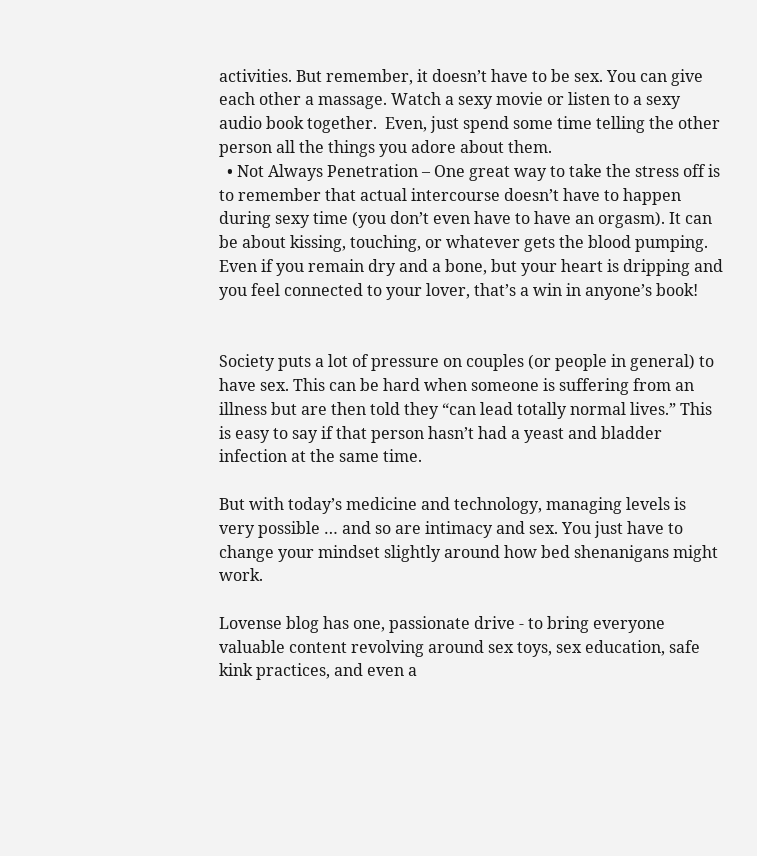activities. But remember, it doesn’t have to be sex. You can give each other a massage. Watch a sexy movie or listen to a sexy audio book together.  Even, just spend some time telling the other person all the things you adore about them.
  • Not Always Penetration – One great way to take the stress off is to remember that actual intercourse doesn’t have to happen during sexy time (you don’t even have to have an orgasm). It can be about kissing, touching, or whatever gets the blood pumping. Even if you remain dry and a bone, but your heart is dripping and you feel connected to your lover, that’s a win in anyone’s book!


Society puts a lot of pressure on couples (or people in general) to have sex. This can be hard when someone is suffering from an illness but are then told they “can lead totally normal lives.” This is easy to say if that person hasn’t had a yeast and bladder infection at the same time.

But with today’s medicine and technology, managing levels is very possible … and so are intimacy and sex. You just have to change your mindset slightly around how bed shenanigans might work.

Lovense blog has one, passionate drive - to bring everyone valuable content revolving around sex toys, sex education, safe kink practices, and even a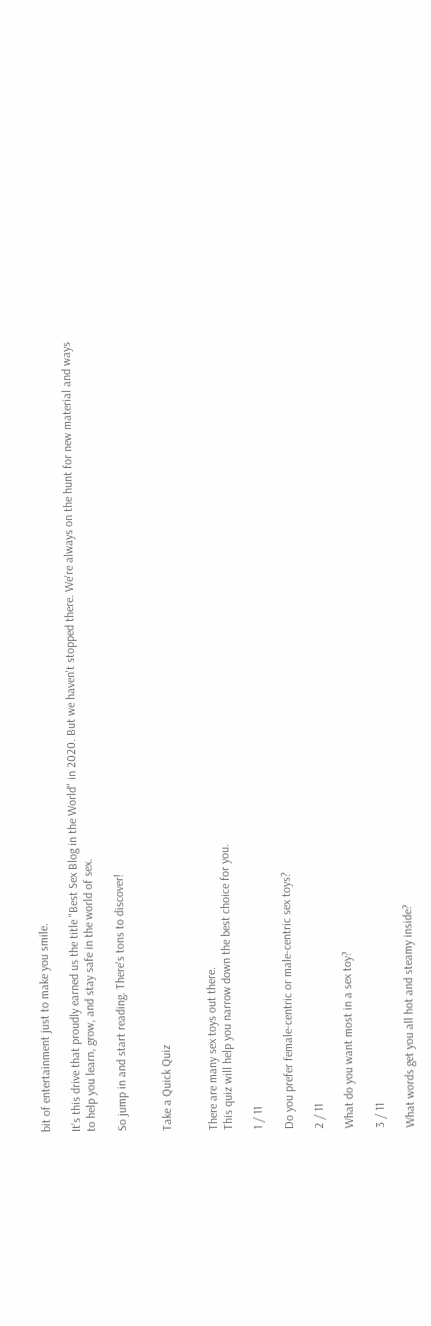bit of entertainment just to make you smile.

It's this drive that proudly earned us the title "Best Sex Blog in the World" in 2020. But we haven't stopped there. We're always on the hunt for new material and ways to help you learn, grow, and stay safe in the world of sex.

So jump in and start reading. There's tons to discover!


Take a Quick Quiz


There are many sex toys out there.
This quiz will help you narrow down the best choice for you.

1 / 11

Do you prefer female-centric or male-centric sex toys?

2 / 11

What do you want most in a sex toy?

3 / 11

What words get you all hot and steamy inside?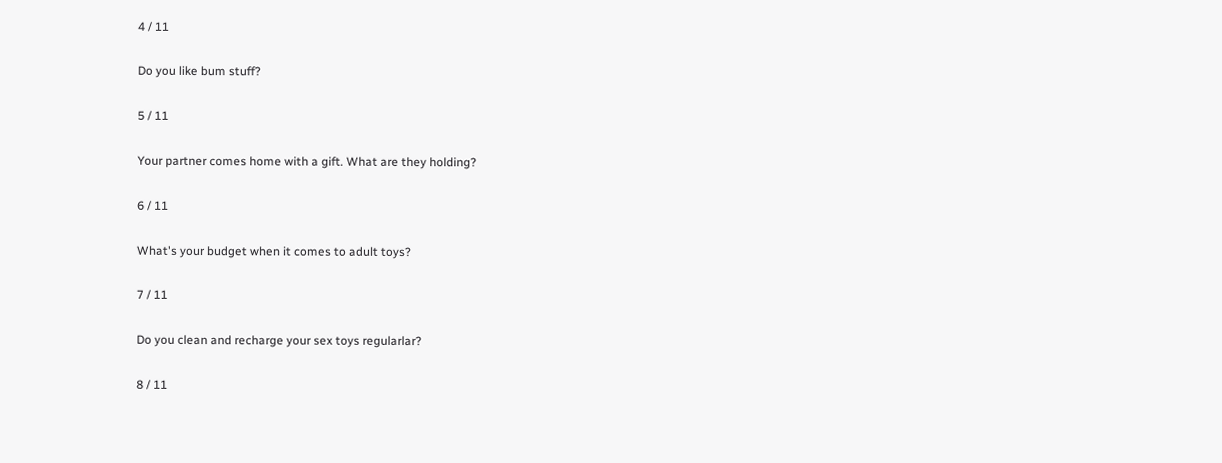4 / 11

Do you like bum stuff?

5 / 11

Your partner comes home with a gift. What are they holding?

6 / 11

What's your budget when it comes to adult toys?

7 / 11

Do you clean and recharge your sex toys regularlar?

8 / 11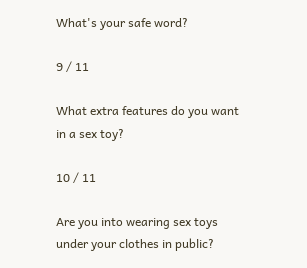What's your safe word?

9 / 11

What extra features do you want in a sex toy?

10 / 11

Are you into wearing sex toys under your clothes in public?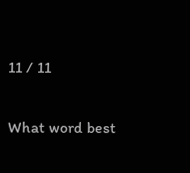11 / 11

What word best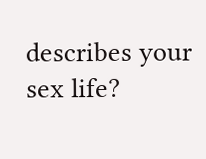describes your sex life?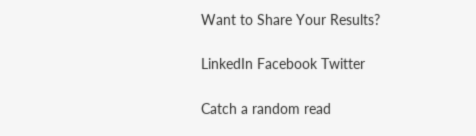Want to Share Your Results?

LinkedIn Facebook Twitter

Catch a random read